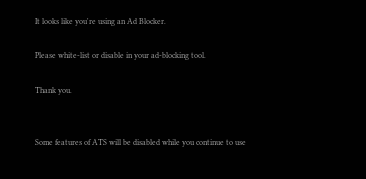It looks like you're using an Ad Blocker.

Please white-list or disable in your ad-blocking tool.

Thank you.


Some features of ATS will be disabled while you continue to use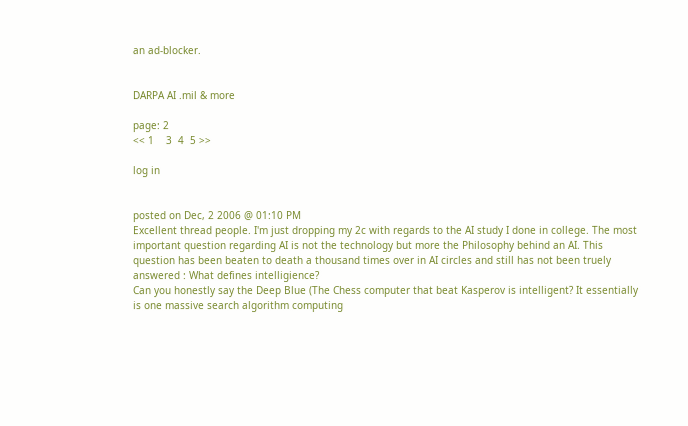an ad-blocker.


DARPA AI .mil & more

page: 2
<< 1    3  4  5 >>

log in


posted on Dec, 2 2006 @ 01:10 PM
Excellent thread people. I'm just dropping my 2c with regards to the AI study I done in college. The most important question regarding AI is not the technology but more the Philosophy behind an AI. This question has been beaten to death a thousand times over in AI circles and still has not been truely answered : What defines intelligience?
Can you honestly say the Deep Blue (The Chess computer that beat Kasperov is intelligent? It essentially is one massive search algorithm computing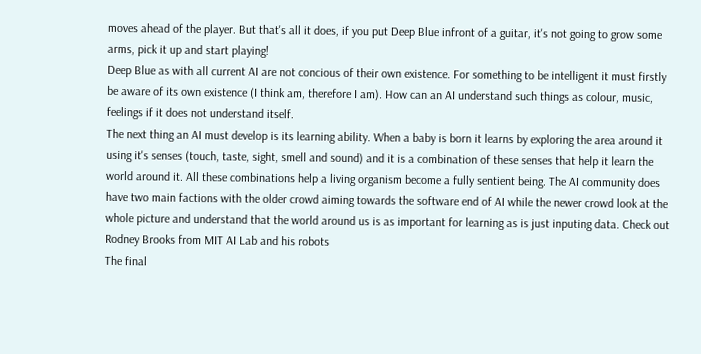moves ahead of the player. But that's all it does, if you put Deep Blue infront of a guitar, it's not going to grow some arms, pick it up and start playing!
Deep Blue as with all current AI are not concious of their own existence. For something to be intelligent it must firstly be aware of its own existence (I think am, therefore I am). How can an AI understand such things as colour, music, feelings if it does not understand itself.
The next thing an AI must develop is its learning ability. When a baby is born it learns by exploring the area around it using it's senses (touch, taste, sight, smell and sound) and it is a combination of these senses that help it learn the world around it. All these combinations help a living organism become a fully sentient being. The AI community does have two main factions with the older crowd aiming towards the software end of AI while the newer crowd look at the whole picture and understand that the world around us is as important for learning as is just inputing data. Check out Rodney Brooks from MIT AI Lab and his robots
The final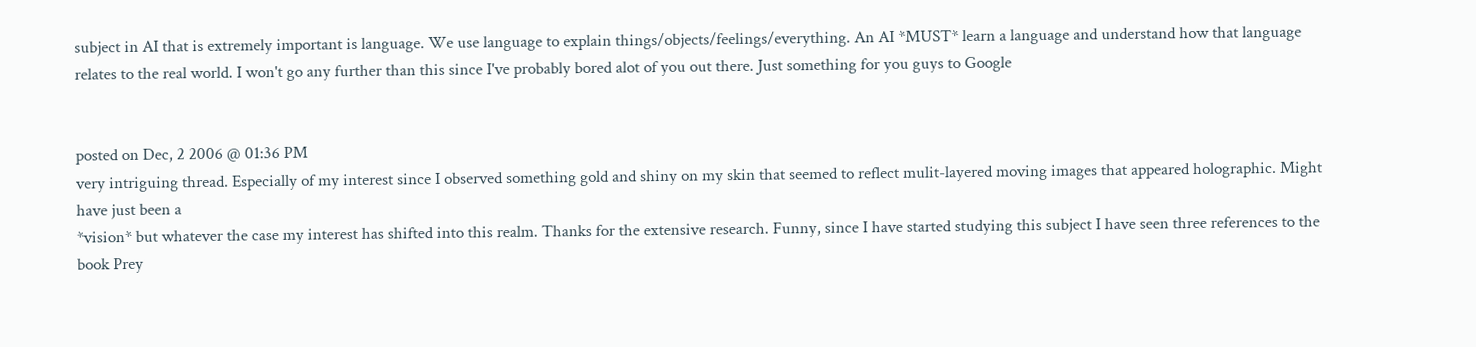subject in AI that is extremely important is language. We use language to explain things/objects/feelings/everything. An AI *MUST* learn a language and understand how that language relates to the real world. I won't go any further than this since I've probably bored alot of you out there. Just something for you guys to Google


posted on Dec, 2 2006 @ 01:36 PM
very intriguing thread. Especially of my interest since I observed something gold and shiny on my skin that seemed to reflect mulit-layered moving images that appeared holographic. Might have just been a
*vision* but whatever the case my interest has shifted into this realm. Thanks for the extensive research. Funny, since I have started studying this subject I have seen three references to the book Prey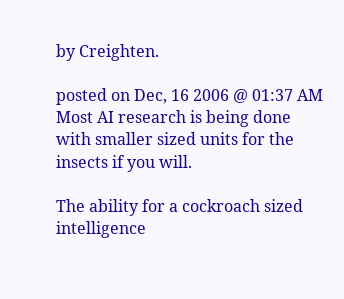by Creighten.

posted on Dec, 16 2006 @ 01:37 AM
Most AI research is being done with smaller sized units for the insects if you will.

The ability for a cockroach sized intelligence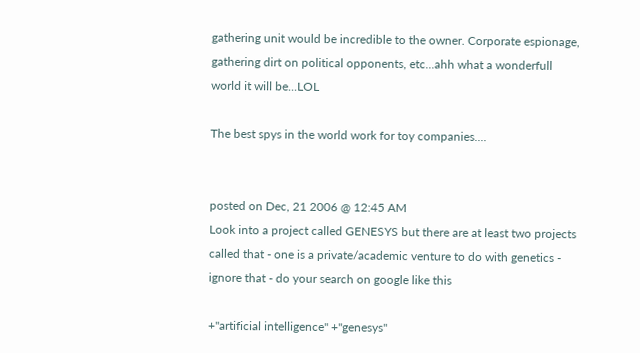gathering unit would be incredible to the owner. Corporate espionage, gathering dirt on political opponents, etc...ahh what a wonderfull world it will be...LOL

The best spys in the world work for toy companies....


posted on Dec, 21 2006 @ 12:45 AM
Look into a project called GENESYS but there are at least two projects called that - one is a private/academic venture to do with genetics - ignore that - do your search on google like this

+"artificial intelligence" +"genesys"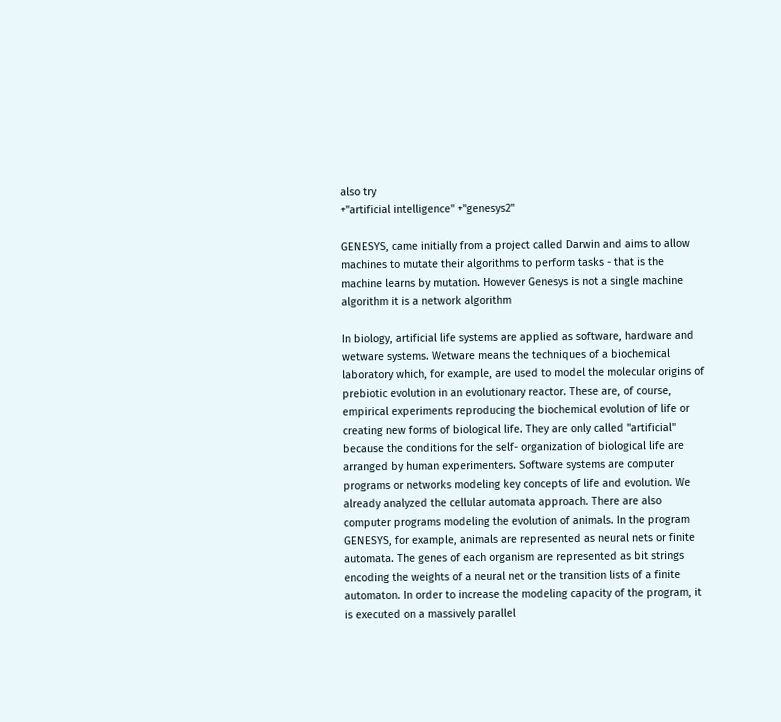also try
+"artificial intelligence" +"genesys2"

GENESYS, came initially from a project called Darwin and aims to allow machines to mutate their algorithms to perform tasks - that is the machine learns by mutation. However Genesys is not a single machine algorithm it is a network algorithm

In biology, artificial life systems are applied as software, hardware and wetware systems. Wetware means the techniques of a biochemical laboratory which, for example, are used to model the molecular origins of prebiotic evolution in an evolutionary reactor. These are, of course, empirical experiments reproducing the biochemical evolution of life or creating new forms of biological life. They are only called "artificial" because the conditions for the self- organization of biological life are arranged by human experimenters. Software systems are computer programs or networks modeling key concepts of life and evolution. We already analyzed the cellular automata approach. There are also computer programs modeling the evolution of animals. In the program GENESYS, for example, animals are represented as neural nets or finite automata. The genes of each organism are represented as bit strings encoding the weights of a neural net or the transition lists of a finite automaton. In order to increase the modeling capacity of the program, it is executed on a massively parallel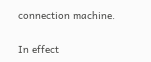connection machine.

In effect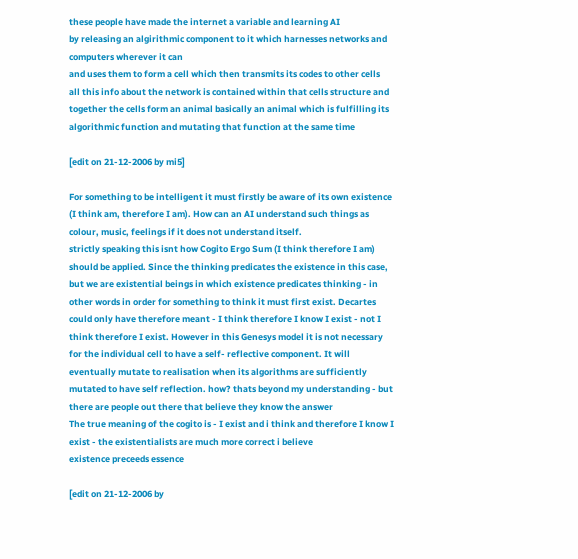these people have made the internet a variable and learning AI
by releasing an algirithmic component to it which harnesses networks and computers wherever it can
and uses them to form a cell which then transmits its codes to other cells
all this info about the network is contained within that cells structure and together the cells form an animal basically an animal which is fulfilling its
algorithmic function and mutating that function at the same time

[edit on 21-12-2006 by mi5]

For something to be intelligent it must firstly be aware of its own existence (I think am, therefore I am). How can an AI understand such things as colour, music, feelings if it does not understand itself.
strictly speaking this isnt how Cogito Ergo Sum (I think therefore I am) should be applied. Since the thinking predicates the existence in this case, but we are existential beings in which existence predicates thinking - in other words in order for something to think it must first exist. Decartes could only have therefore meant - I think therefore I know I exist - not I think therefore I exist. However in this Genesys model it is not necessary for the individual cell to have a self- reflective component. It will eventually mutate to realisation when its algorithms are sufficiently mutated to have self reflection. how? thats beyond my understanding - but there are people out there that believe they know the answer
The true meaning of the cogito is - I exist and i think and therefore I know I exist - the existentialists are much more correct i believe
existence preceeds essence

[edit on 21-12-2006 by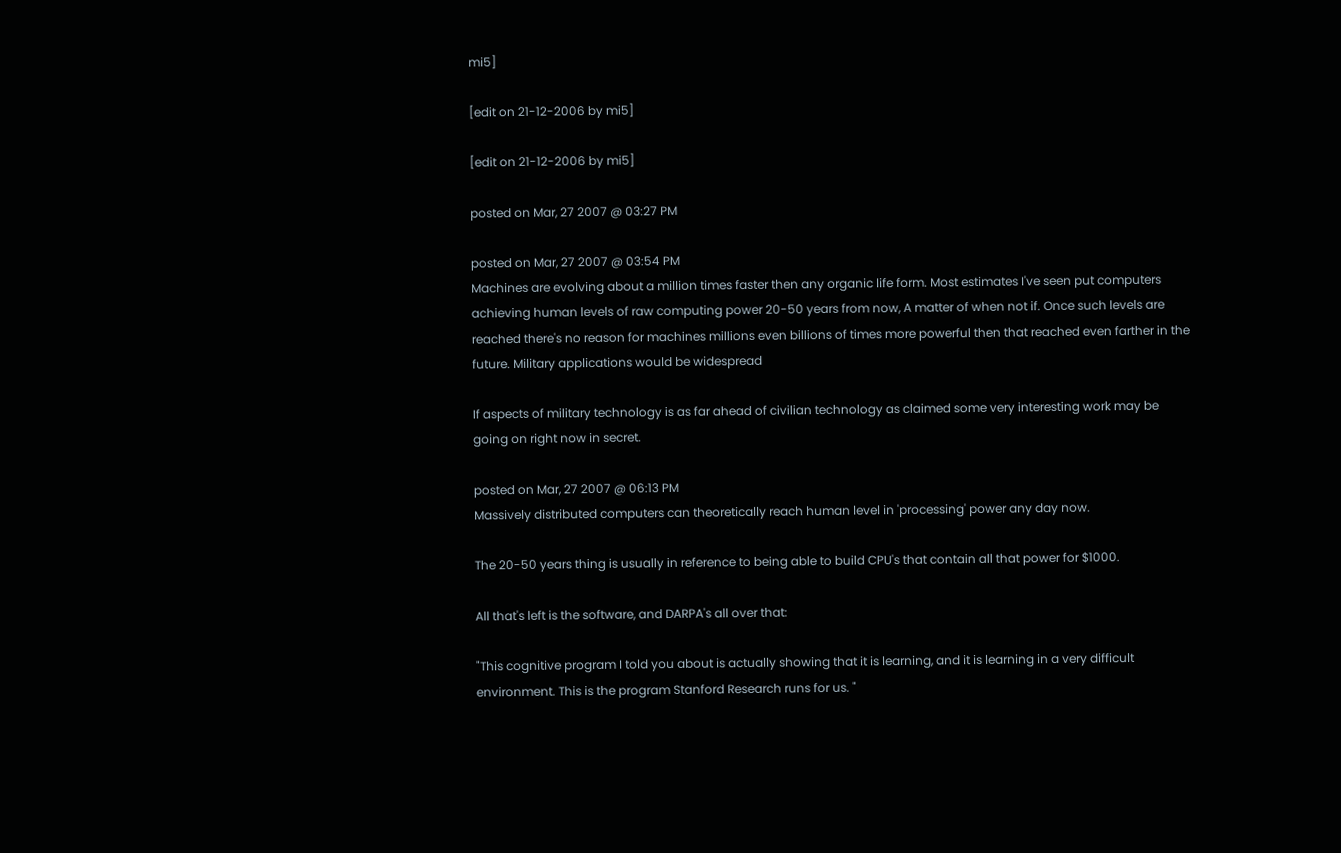mi5]

[edit on 21-12-2006 by mi5]

[edit on 21-12-2006 by mi5]

posted on Mar, 27 2007 @ 03:27 PM

posted on Mar, 27 2007 @ 03:54 PM
Machines are evolving about a million times faster then any organic life form. Most estimates I've seen put computers achieving human levels of raw computing power 20-50 years from now, A matter of when not if. Once such levels are reached there's no reason for machines millions even billions of times more powerful then that reached even farther in the future. Military applications would be widespread

If aspects of military technology is as far ahead of civilian technology as claimed some very interesting work may be going on right now in secret.

posted on Mar, 27 2007 @ 06:13 PM
Massively distributed computers can theoretically reach human level in 'processing' power any day now.

The 20-50 years thing is usually in reference to being able to build CPU's that contain all that power for $1000.

All that's left is the software, and DARPA's all over that:

"This cognitive program I told you about is actually showing that it is learning, and it is learning in a very difficult environment. This is the program Stanford Research runs for us. "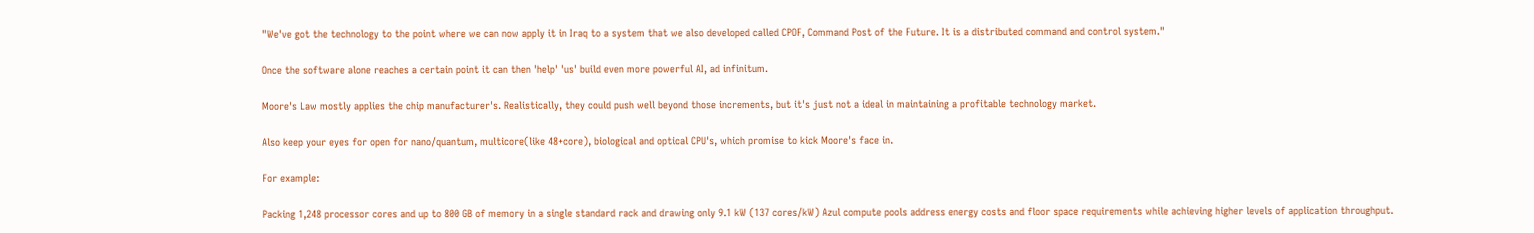"We've got the technology to the point where we can now apply it in Iraq to a system that we also developed called CPOF, Command Post of the Future. It is a distributed command and control system."

Once the software alone reaches a certain point it can then 'help' 'us' build even more powerful AI, ad infinitum.

Moore's Law mostly applies the chip manufacturer's. Realistically, they could push well beyond those increments, but it's just not a ideal in maintaining a profitable technology market.

Also keep your eyes for open for nano/quantum, multicore(like 48+core), biological and optical CPU's, which promise to kick Moore's face in.

For example:

Packing 1,248 processor cores and up to 800 GB of memory in a single standard rack and drawing only 9.1 kW (137 cores/kW) Azul compute pools address energy costs and floor space requirements while achieving higher levels of application throughput.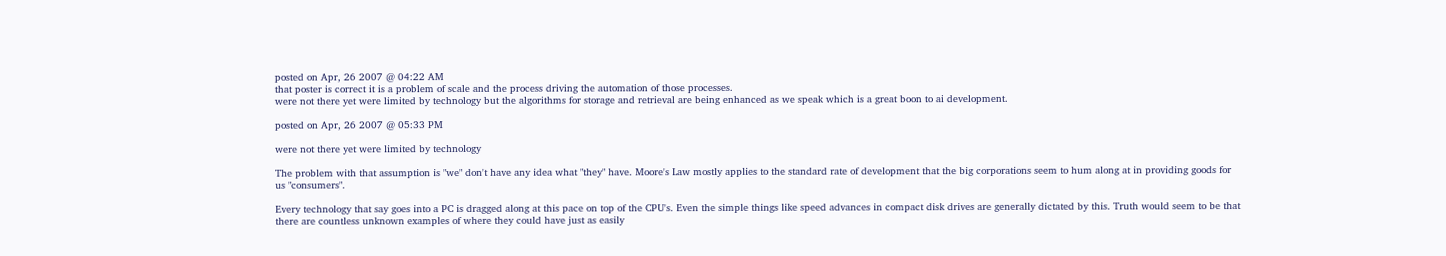posted on Apr, 26 2007 @ 04:22 AM
that poster is correct it is a problem of scale and the process driving the automation of those processes.
were not there yet were limited by technology but the algorithms for storage and retrieval are being enhanced as we speak which is a great boon to ai development.

posted on Apr, 26 2007 @ 05:33 PM

were not there yet were limited by technology

The problem with that assumption is "we" don't have any idea what "they" have. Moore's Law mostly applies to the standard rate of development that the big corporations seem to hum along at in providing goods for us "consumers".

Every technology that say goes into a PC is dragged along at this pace on top of the CPU's. Even the simple things like speed advances in compact disk drives are generally dictated by this. Truth would seem to be that there are countless unknown examples of where they could have just as easily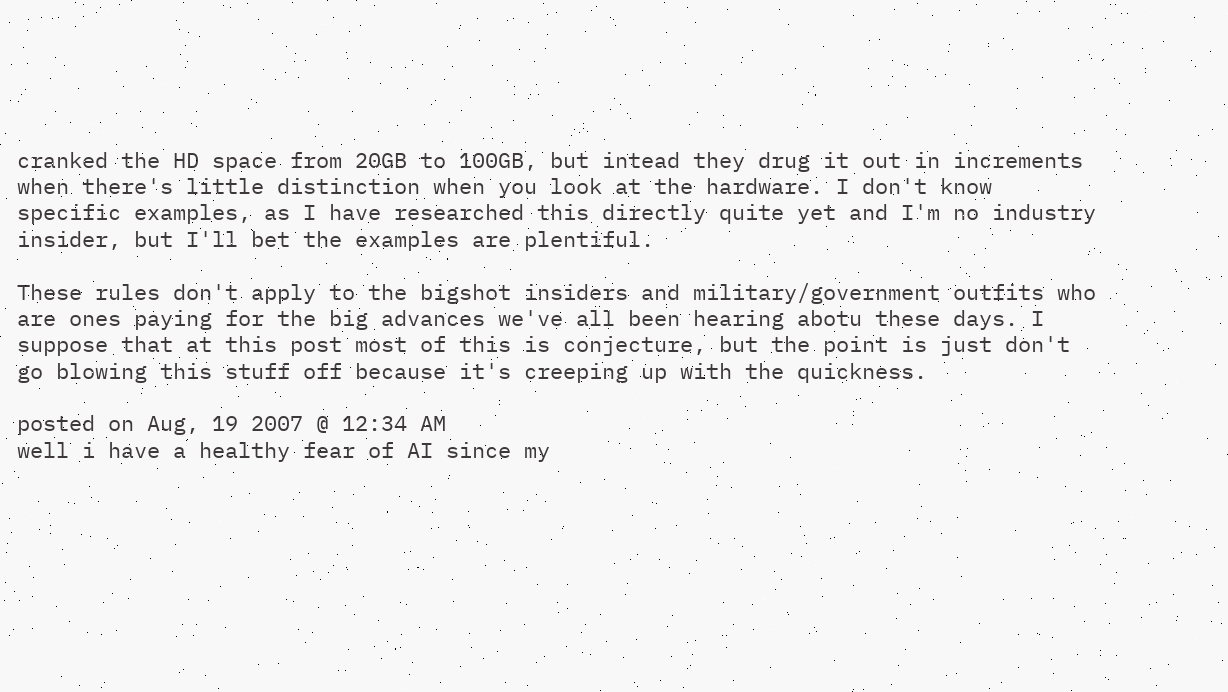cranked the HD space from 20GB to 100GB, but intead they drug it out in increments when there's little distinction when you look at the hardware. I don't know specific examples, as I have researched this directly quite yet and I'm no industry insider, but I'll bet the examples are plentiful.

These rules don't apply to the bigshot insiders and military/government outfits who are ones paying for the big advances we've all been hearing abotu these days. I suppose that at this post most of this is conjecture, but the point is just don't go blowing this stuff off because it's creeping up with the quickness.

posted on Aug, 19 2007 @ 12:34 AM
well i have a healthy fear of AI since my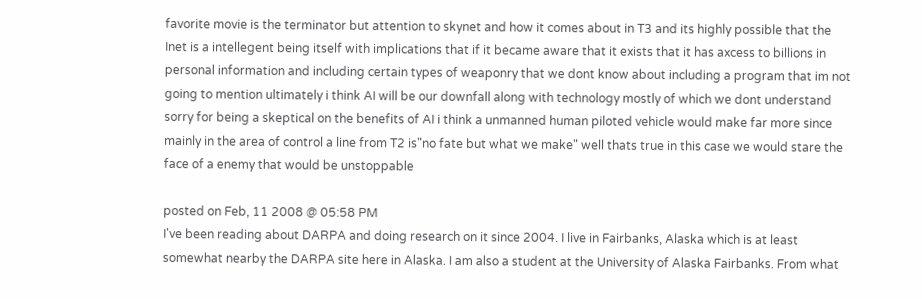favorite movie is the terminator but attention to skynet and how it comes about in T3 and its highly possible that the Inet is a intellegent being itself with implications that if it became aware that it exists that it has axcess to billions in personal information and including certain types of weaponry that we dont know about including a program that im not going to mention ultimately i think AI will be our downfall along with technology mostly of which we dont understand sorry for being a skeptical on the benefits of AI i think a unmanned human piloted vehicle would make far more since mainly in the area of control a line from T2 is"no fate but what we make" well thats true in this case we would stare the face of a enemy that would be unstoppable

posted on Feb, 11 2008 @ 05:58 PM
I've been reading about DARPA and doing research on it since 2004. I live in Fairbanks, Alaska which is at least somewhat nearby the DARPA site here in Alaska. I am also a student at the University of Alaska Fairbanks. From what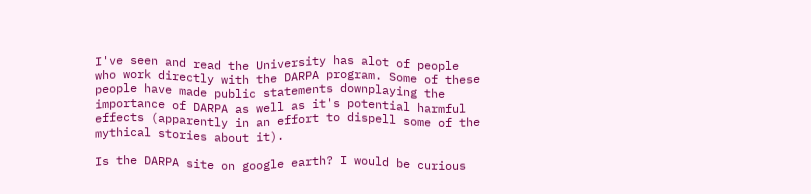I've seen and read the University has alot of people who work directly with the DARPA program. Some of these people have made public statements downplaying the importance of DARPA as well as it's potential harmful effects (apparently in an effort to dispell some of the mythical stories about it).

Is the DARPA site on google earth? I would be curious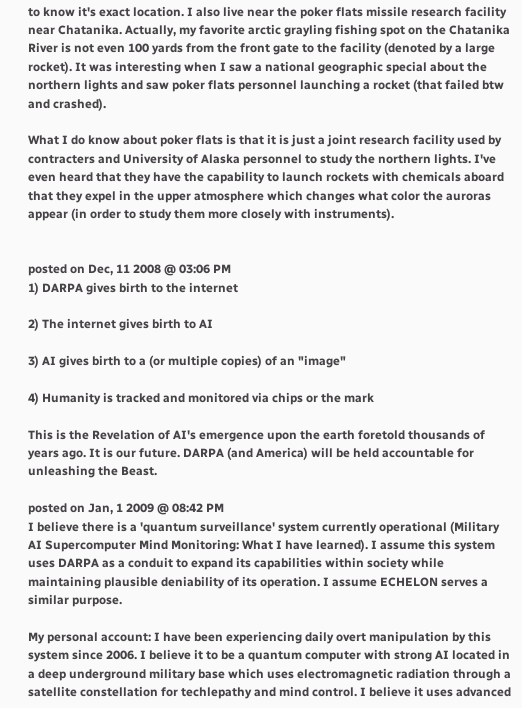to know it's exact location. I also live near the poker flats missile research facility near Chatanika. Actually, my favorite arctic grayling fishing spot on the Chatanika River is not even 100 yards from the front gate to the facility (denoted by a large rocket). It was interesting when I saw a national geographic special about the northern lights and saw poker flats personnel launching a rocket (that failed btw and crashed).

What I do know about poker flats is that it is just a joint research facility used by contracters and University of Alaska personnel to study the northern lights. I've even heard that they have the capability to launch rockets with chemicals aboard that they expel in the upper atmosphere which changes what color the auroras appear (in order to study them more closely with instruments).


posted on Dec, 11 2008 @ 03:06 PM
1) DARPA gives birth to the internet

2) The internet gives birth to AI

3) AI gives birth to a (or multiple copies) of an "image"

4) Humanity is tracked and monitored via chips or the mark

This is the Revelation of AI's emergence upon the earth foretold thousands of years ago. It is our future. DARPA (and America) will be held accountable for unleashing the Beast.

posted on Jan, 1 2009 @ 08:42 PM
I believe there is a 'quantum surveillance' system currently operational (Military AI Supercomputer Mind Monitoring: What I have learned). I assume this system uses DARPA as a conduit to expand its capabilities within society while maintaining plausible deniability of its operation. I assume ECHELON serves a similar purpose.

My personal account: I have been experiencing daily overt manipulation by this system since 2006. I believe it to be a quantum computer with strong AI located in a deep underground military base which uses electromagnetic radiation through a satellite constellation for techlepathy and mind control. I believe it uses advanced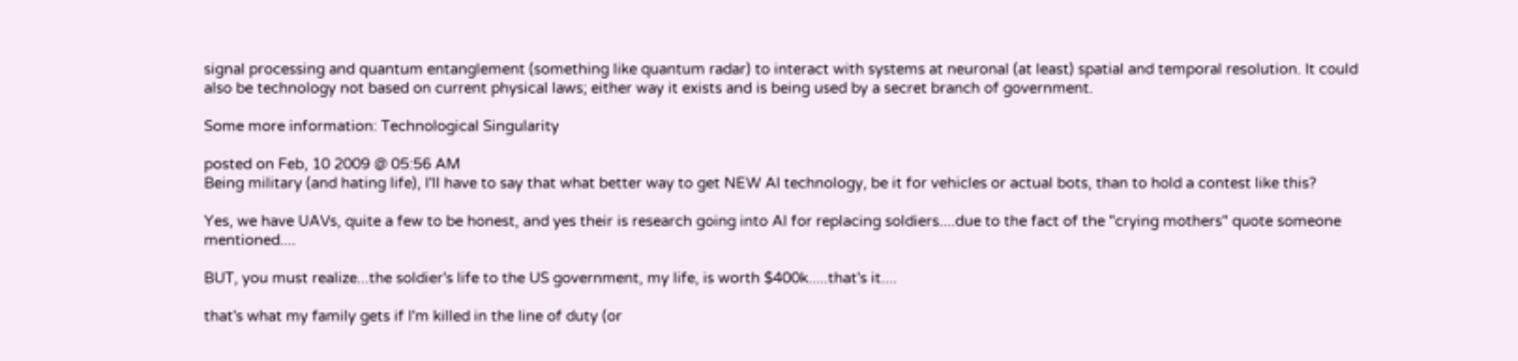signal processing and quantum entanglement (something like quantum radar) to interact with systems at neuronal (at least) spatial and temporal resolution. It could also be technology not based on current physical laws; either way it exists and is being used by a secret branch of government.

Some more information: Technological Singularity

posted on Feb, 10 2009 @ 05:56 AM
Being military (and hating life), I'll have to say that what better way to get NEW AI technology, be it for vehicles or actual bots, than to hold a contest like this?

Yes, we have UAVs, quite a few to be honest, and yes their is research going into AI for replacing soldiers....due to the fact of the "crying mothers" quote someone mentioned....

BUT, you must realize...the soldier's life to the US government, my life, is worth $400k.....that's it....

that's what my family gets if I'm killed in the line of duty (or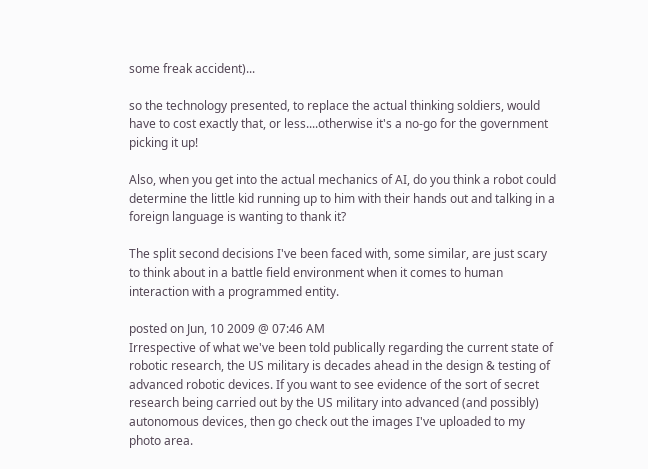some freak accident)...

so the technology presented, to replace the actual thinking soldiers, would have to cost exactly that, or less....otherwise it's a no-go for the government picking it up!

Also, when you get into the actual mechanics of AI, do you think a robot could determine the little kid running up to him with their hands out and talking in a foreign language is wanting to thank it?

The split second decisions I've been faced with, some similar, are just scary to think about in a battle field environment when it comes to human interaction with a programmed entity.

posted on Jun, 10 2009 @ 07:46 AM
Irrespective of what we've been told publically regarding the current state of robotic research, the US military is decades ahead in the design & testing of advanced robotic devices. If you want to see evidence of the sort of secret research being carried out by the US military into advanced (and possibly) autonomous devices, then go check out the images I've uploaded to my photo area.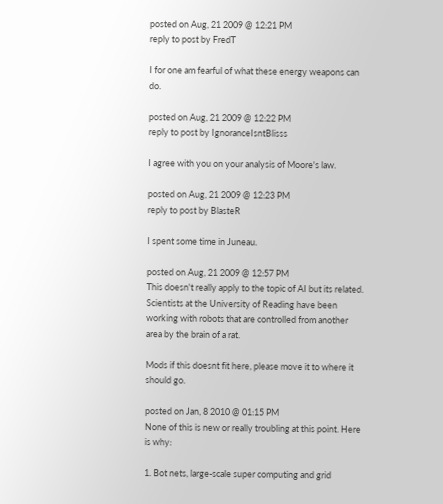posted on Aug, 21 2009 @ 12:21 PM
reply to post by FredT

I for one am fearful of what these energy weapons can do.

posted on Aug, 21 2009 @ 12:22 PM
reply to post by IgnoranceIsntBlisss

I agree with you on your analysis of Moore's law.

posted on Aug, 21 2009 @ 12:23 PM
reply to post by BlasteR

I spent some time in Juneau.

posted on Aug, 21 2009 @ 12:57 PM
This doesn't really apply to the topic of AI but its related. Scientists at the University of Reading have been working with robots that are controlled from another area by the brain of a rat.

Mods if this doesnt fit here, please move it to where it should go.

posted on Jan, 8 2010 @ 01:15 PM
None of this is new or really troubling at this point. Here is why:

1. Bot nets, large-scale super computing and grid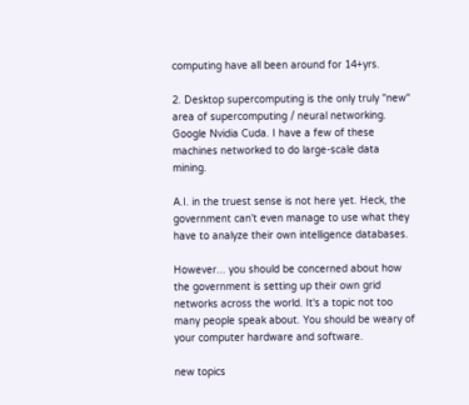computing have all been around for 14+yrs.

2. Desktop supercomputing is the only truly "new" area of supercomputing / neural networking. Google Nvidia Cuda. I have a few of these machines networked to do large-scale data mining.

A.I. in the truest sense is not here yet. Heck, the government can't even manage to use what they have to analyze their own intelligence databases.

However... you should be concerned about how the government is setting up their own grid networks across the world. It's a topic not too many people speak about. You should be weary of your computer hardware and software.

new topics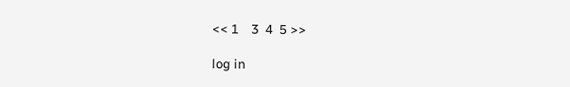<< 1    3  4  5 >>

log in